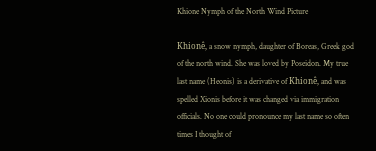Khione Nymph of the North Wind Picture

Khionê, a snow nymph, daughter of Boreas, Greek god of the north wind. She was loved by Poseidon. My true last name (Heonis) is a derivative of Khionê, and was spelled Xionis before it was changed via immigration officials. No one could pronounce my last name so often times I thought of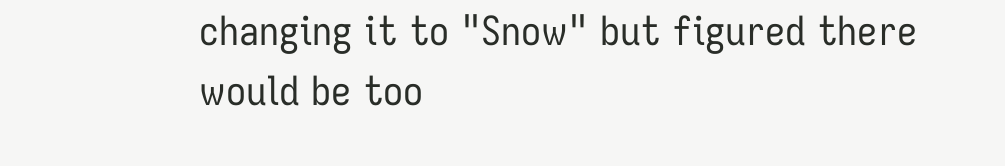changing it to "Snow" but figured there would be too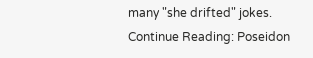many "she drifted" jokes.
Continue Reading: Poseidon